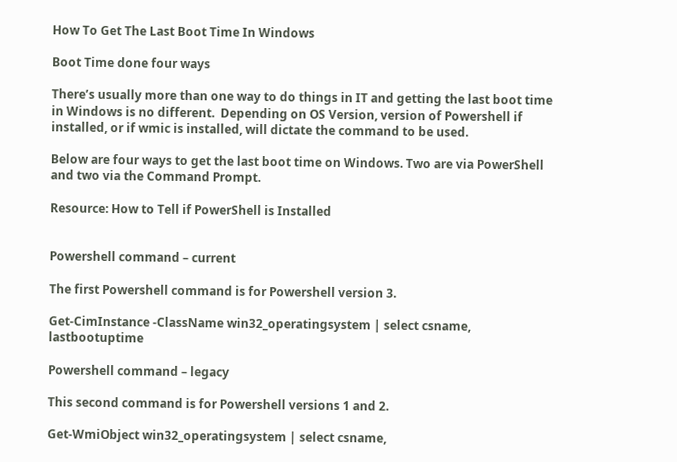How To Get The Last Boot Time In Windows

Boot Time done four ways

There’s usually more than one way to do things in IT and getting the last boot time in Windows is no different.  Depending on OS Version, version of Powershell if installed, or if wmic is installed, will dictate the command to be used.

Below are four ways to get the last boot time on Windows. Two are via PowerShell and two via the Command Prompt.

Resource: How to Tell if PowerShell is Installed


Powershell command – current

The first Powershell command is for Powershell version 3.

Get-CimInstance -ClassName win32_operatingsystem | select csname, lastbootuptime

Powershell command – legacy

This second command is for Powershell versions 1 and 2.

Get-WmiObject win32_operatingsystem | select csname,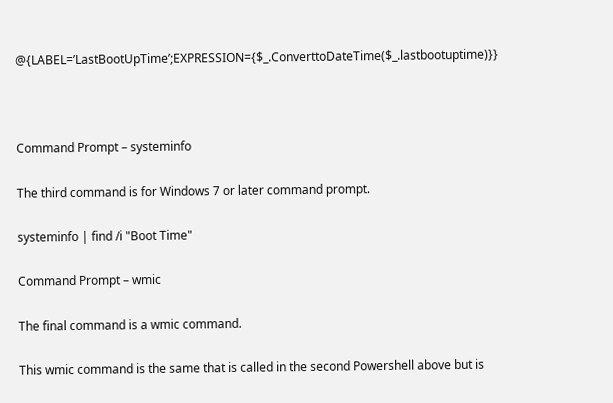@{LABEL=’LastBootUpTime’;EXPRESSION={$_.ConverttoDateTime($_.lastbootuptime)}}



Command Prompt – systeminfo

The third command is for Windows 7 or later command prompt.

systeminfo | find /i "Boot Time"

Command Prompt – wmic

The final command is a wmic command.

This wmic command is the same that is called in the second Powershell above but is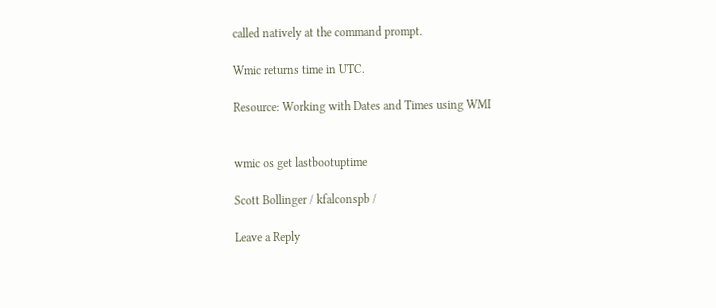called natively at the command prompt.

Wmic returns time in UTC.

Resource: Working with Dates and Times using WMI


wmic os get lastbootuptime

Scott Bollinger / kfalconspb /

Leave a Reply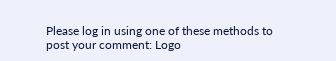Please log in using one of these methods to post your comment: Logo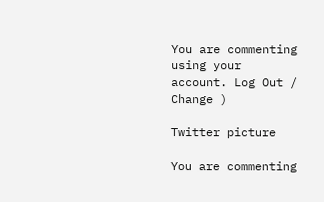You are commenting using your account. Log Out / Change )

Twitter picture

You are commenting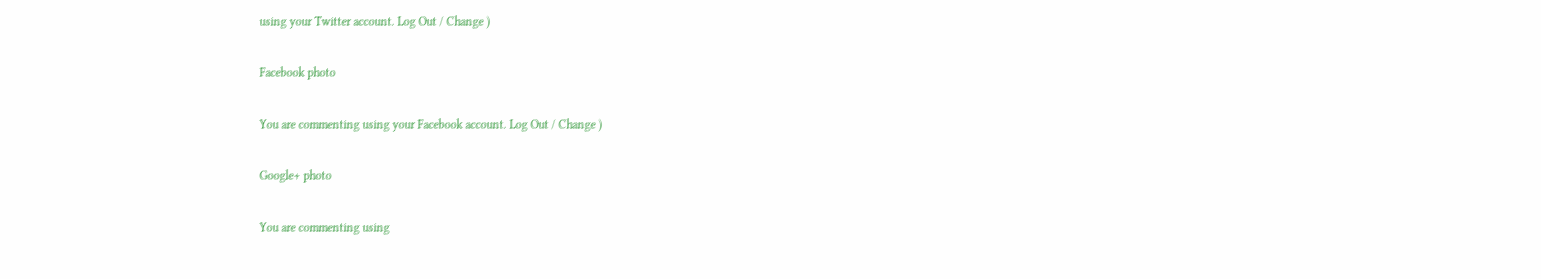using your Twitter account. Log Out / Change )

Facebook photo

You are commenting using your Facebook account. Log Out / Change )

Google+ photo

You are commenting using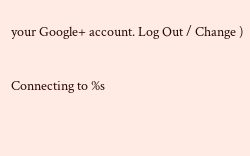your Google+ account. Log Out / Change )

Connecting to %s